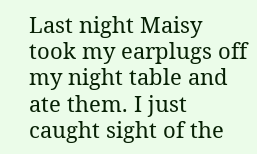Last night Maisy took my earplugs off my night table and ate them. I just caught sight of the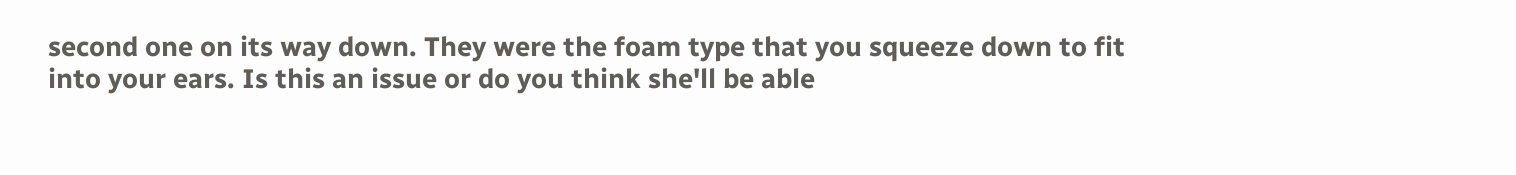second one on its way down. They were the foam type that you squeeze down to fit into your ears. Is this an issue or do you think she'll be able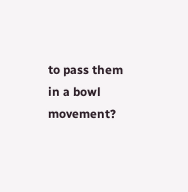to pass them in a bowl movement?